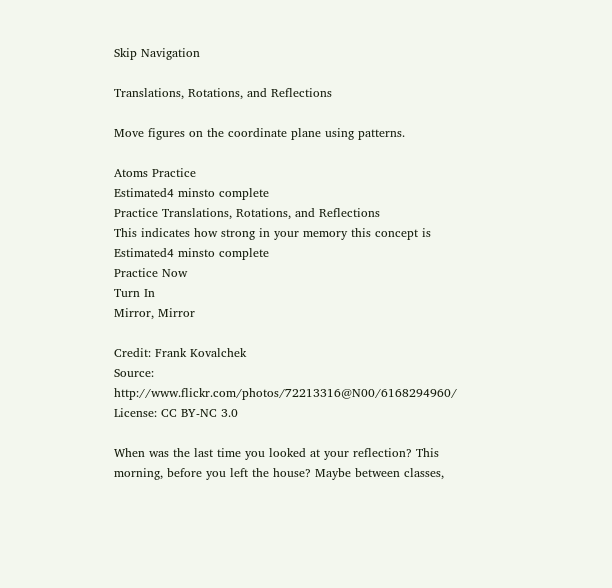Skip Navigation

Translations, Rotations, and Reflections

Move figures on the coordinate plane using patterns.

Atoms Practice
Estimated4 minsto complete
Practice Translations, Rotations, and Reflections
This indicates how strong in your memory this concept is
Estimated4 minsto complete
Practice Now
Turn In
Mirror, Mirror

Credit: Frank Kovalchek
Source: http://www.flickr.com/photos/72213316@N00/6168294960/
License: CC BY-NC 3.0

When was the last time you looked at your reflection? This morning, before you left the house? Maybe between classes,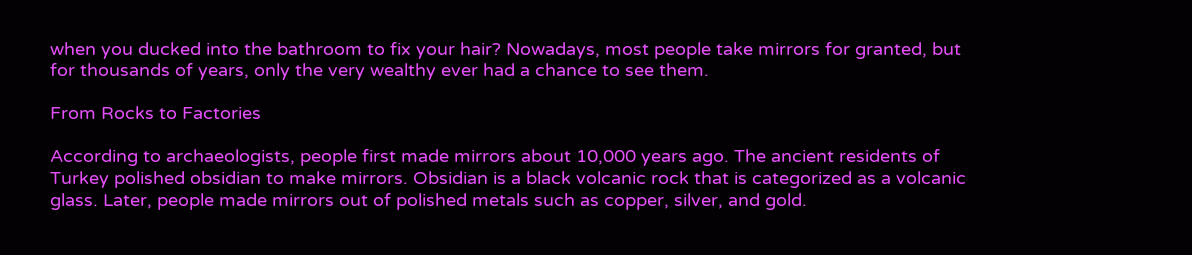when you ducked into the bathroom to fix your hair? Nowadays, most people take mirrors for granted, but for thousands of years, only the very wealthy ever had a chance to see them.

From Rocks to Factories

According to archaeologists, people first made mirrors about 10,000 years ago. The ancient residents of Turkey polished obsidian to make mirrors. Obsidian is a black volcanic rock that is categorized as a volcanic glass. Later, people made mirrors out of polished metals such as copper, silver, and gold.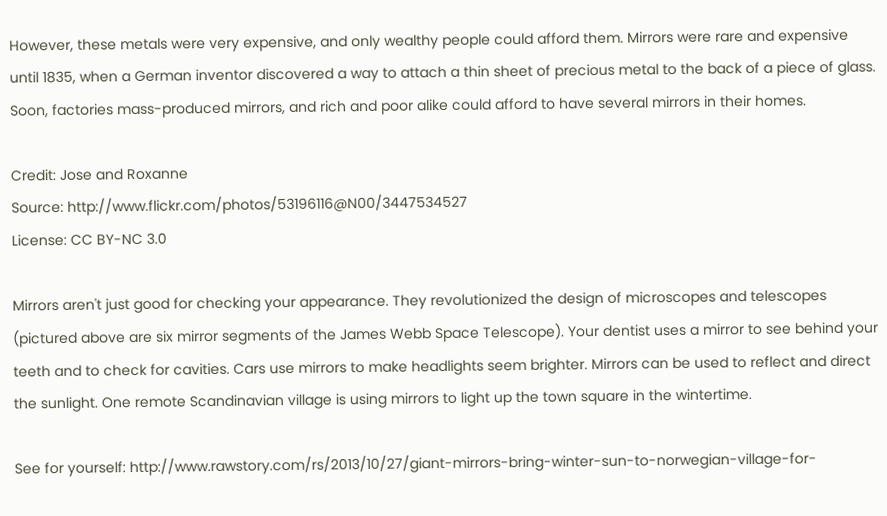However, these metals were very expensive, and only wealthy people could afford them. Mirrors were rare and expensive until 1835, when a German inventor discovered a way to attach a thin sheet of precious metal to the back of a piece of glass. Soon, factories mass-produced mirrors, and rich and poor alike could afford to have several mirrors in their homes.

Credit: Jose and Roxanne
Source: http://www.flickr.com/photos/53196116@N00/3447534527
License: CC BY-NC 3.0

Mirrors aren't just good for checking your appearance. They revolutionized the design of microscopes and telescopes (pictured above are six mirror segments of the James Webb Space Telescope). Your dentist uses a mirror to see behind your teeth and to check for cavities. Cars use mirrors to make headlights seem brighter. Mirrors can be used to reflect and direct the sunlight. One remote Scandinavian village is using mirrors to light up the town square in the wintertime.

See for yourself: http://www.rawstory.com/rs/2013/10/27/giant-mirrors-bring-winter-sun-to-norwegian-village-for-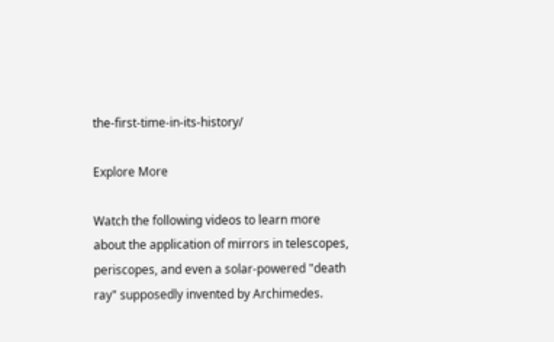the-first-time-in-its-history/

Explore More

Watch the following videos to learn more about the application of mirrors in telescopes, periscopes, and even a solar-powered "death ray" supposedly invented by Archimedes.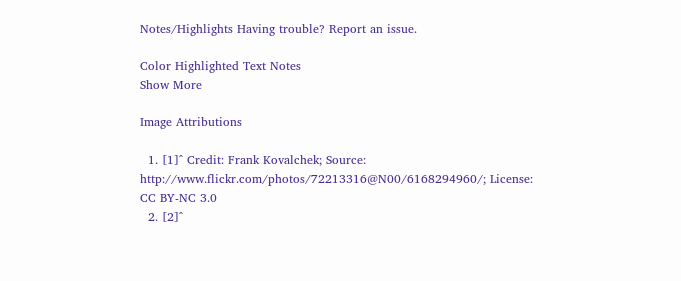Notes/Highlights Having trouble? Report an issue.

Color Highlighted Text Notes
Show More

Image Attributions

  1. [1]^ Credit: Frank Kovalchek; Source: http://www.flickr.com/photos/72213316@N00/6168294960/; License: CC BY-NC 3.0
  2. [2]^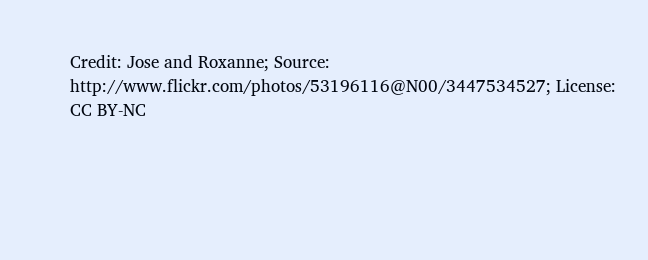Credit: Jose and Roxanne; Source: http://www.flickr.com/photos/53196116@N00/3447534527; License: CC BY-NC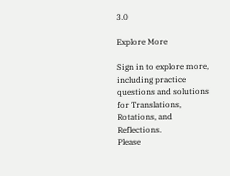3.0

Explore More

Sign in to explore more, including practice questions and solutions for Translations, Rotations, and Reflections.
Please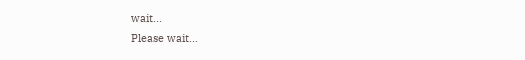wait...
Please wait...